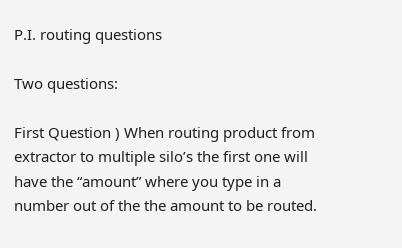P.I. routing questions

Two questions:

First Question ) When routing product from extractor to multiple silo’s the first one will have the “amount” where you type in a number out of the the amount to be routed.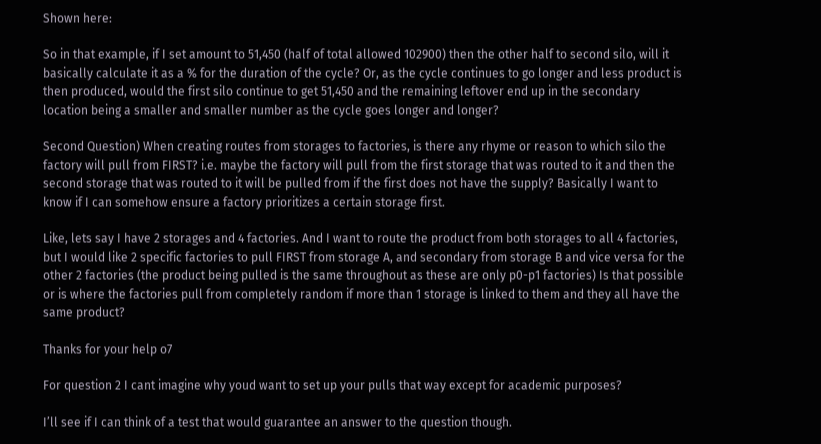Shown here:

So in that example, if I set amount to 51,450 (half of total allowed 102900) then the other half to second silo, will it basically calculate it as a % for the duration of the cycle? Or, as the cycle continues to go longer and less product is then produced, would the first silo continue to get 51,450 and the remaining leftover end up in the secondary location being a smaller and smaller number as the cycle goes longer and longer?

Second Question) When creating routes from storages to factories, is there any rhyme or reason to which silo the factory will pull from FIRST? i.e. maybe the factory will pull from the first storage that was routed to it and then the second storage that was routed to it will be pulled from if the first does not have the supply? Basically I want to know if I can somehow ensure a factory prioritizes a certain storage first.

Like, lets say I have 2 storages and 4 factories. And I want to route the product from both storages to all 4 factories, but I would like 2 specific factories to pull FIRST from storage A, and secondary from storage B and vice versa for the other 2 factories (the product being pulled is the same throughout as these are only p0-p1 factories) Is that possible or is where the factories pull from completely random if more than 1 storage is linked to them and they all have the same product?

Thanks for your help o7

For question 2 I cant imagine why youd want to set up your pulls that way except for academic purposes?

I’ll see if I can think of a test that would guarantee an answer to the question though.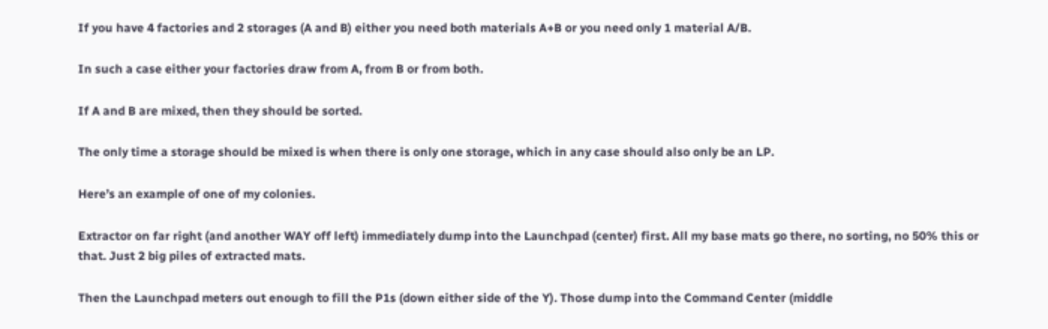If you have 4 factories and 2 storages (A and B) either you need both materials A+B or you need only 1 material A/B.

In such a case either your factories draw from A, from B or from both.

If A and B are mixed, then they should be sorted.

The only time a storage should be mixed is when there is only one storage, which in any case should also only be an LP.

Here’s an example of one of my colonies.

Extractor on far right (and another WAY off left) immediately dump into the Launchpad (center) first. All my base mats go there, no sorting, no 50% this or that. Just 2 big piles of extracted mats.

Then the Launchpad meters out enough to fill the P1s (down either side of the Y). Those dump into the Command Center (middle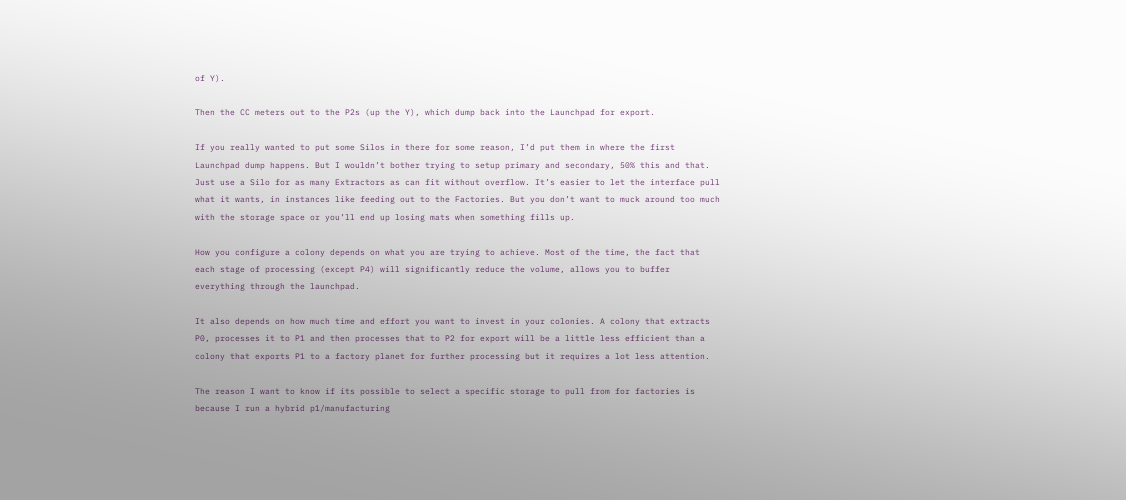of Y).

Then the CC meters out to the P2s (up the Y), which dump back into the Launchpad for export.

If you really wanted to put some Silos in there for some reason, I’d put them in where the first Launchpad dump happens. But I wouldn’t bother trying to setup primary and secondary, 50% this and that. Just use a Silo for as many Extractors as can fit without overflow. It’s easier to let the interface pull what it wants, in instances like feeding out to the Factories. But you don’t want to muck around too much with the storage space or you’ll end up losing mats when something fills up.

How you configure a colony depends on what you are trying to achieve. Most of the time, the fact that each stage of processing (except P4) will significantly reduce the volume, allows you to buffer everything through the launchpad.

It also depends on how much time and effort you want to invest in your colonies. A colony that extracts P0, processes it to P1 and then processes that to P2 for export will be a little less efficient than a colony that exports P1 to a factory planet for further processing but it requires a lot less attention.

The reason I want to know if its possible to select a specific storage to pull from for factories is because I run a hybrid p1/manufacturing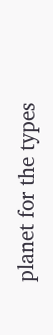planet for the types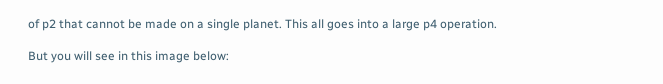of p2 that cannot be made on a single planet. This all goes into a large p4 operation.

But you will see in this image below: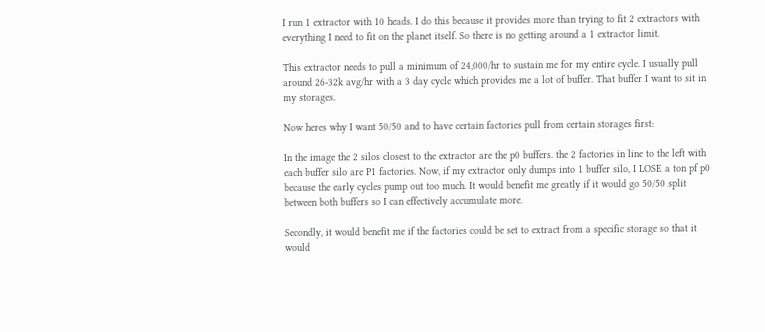I run 1 extractor with 10 heads. I do this because it provides more than trying to fit 2 extractors with everything I need to fit on the planet itself. So there is no getting around a 1 extractor limit.

This extractor needs to pull a minimum of 24,000/hr to sustain me for my entire cycle. I usually pull around 26-32k avg/hr with a 3 day cycle which provides me a lot of buffer. That buffer I want to sit in my storages.

Now heres why I want 50/50 and to have certain factories pull from certain storages first:

In the image the 2 silos closest to the extractor are the p0 buffers. the 2 factories in line to the left with each buffer silo are P1 factories. Now, if my extractor only dumps into 1 buffer silo, I LOSE a ton pf p0 because the early cycles pump out too much. It would benefit me greatly if it would go 50/50 split between both buffers so I can effectively accumulate more.

Secondly, it would benefit me if the factories could be set to extract from a specific storage so that it would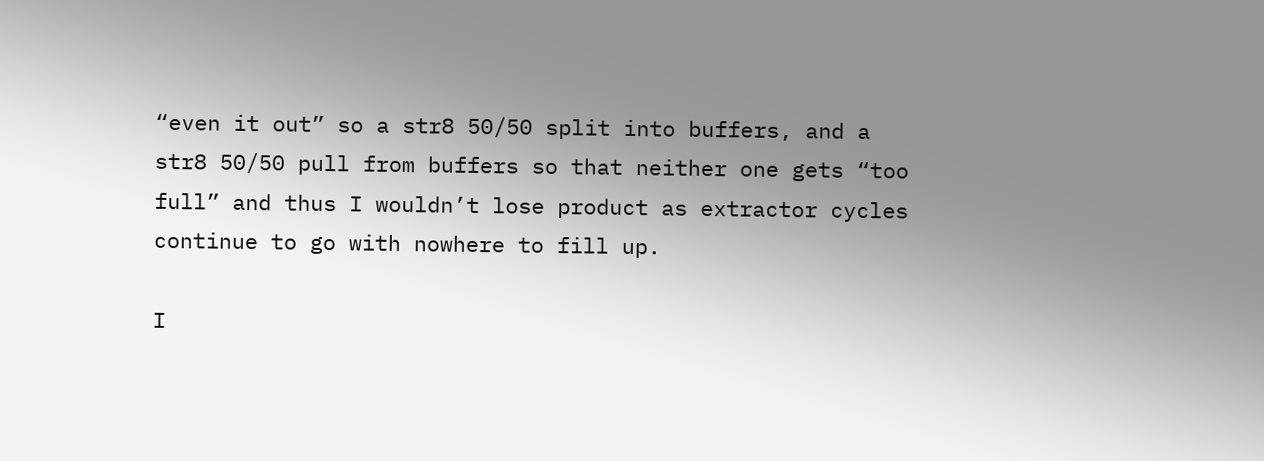“even it out” so a str8 50/50 split into buffers, and a str8 50/50 pull from buffers so that neither one gets “too full” and thus I wouldn’t lose product as extractor cycles continue to go with nowhere to fill up.

I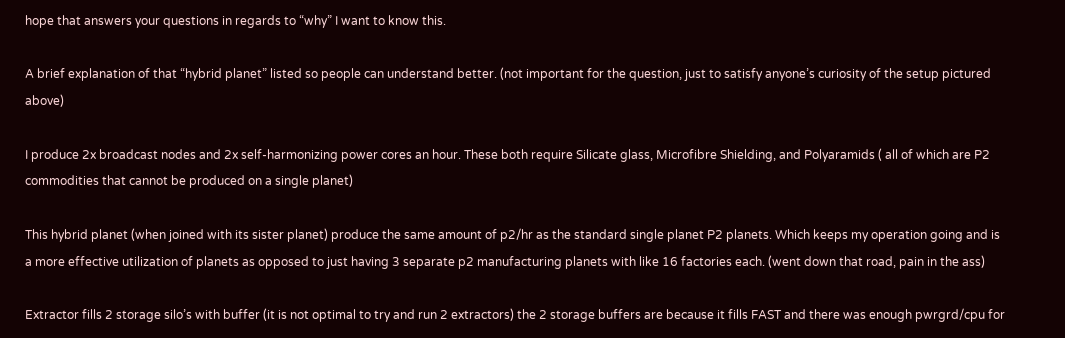hope that answers your questions in regards to “why” I want to know this.

A brief explanation of that “hybrid planet” listed so people can understand better. (not important for the question, just to satisfy anyone’s curiosity of the setup pictured above)

I produce 2x broadcast nodes and 2x self-harmonizing power cores an hour. These both require Silicate glass, Microfibre Shielding, and Polyaramids ( all of which are P2 commodities that cannot be produced on a single planet)

This hybrid planet (when joined with its sister planet) produce the same amount of p2/hr as the standard single planet P2 planets. Which keeps my operation going and is a more effective utilization of planets as opposed to just having 3 separate p2 manufacturing planets with like 16 factories each. (went down that road, pain in the ass)

Extractor fills 2 storage silo’s with buffer (it is not optimal to try and run 2 extractors) the 2 storage buffers are because it fills FAST and there was enough pwrgrd/cpu for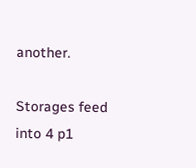another.

Storages feed into 4 p1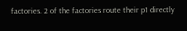factories. 2 of the factories route their p1 directly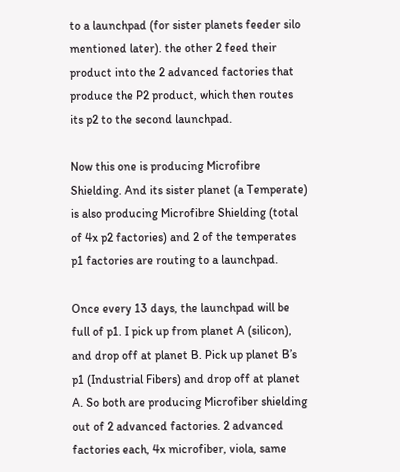to a launchpad (for sister planets feeder silo mentioned later). the other 2 feed their product into the 2 advanced factories that produce the P2 product, which then routes its p2 to the second launchpad.

Now this one is producing Microfibre Shielding. And its sister planet (a Temperate) is also producing Microfibre Shielding (total of 4x p2 factories) and 2 of the temperates p1 factories are routing to a launchpad.

Once every 13 days, the launchpad will be full of p1. I pick up from planet A (silicon), and drop off at planet B. Pick up planet B’s p1 (Industrial Fibers) and drop off at planet A. So both are producing Microfiber shielding out of 2 advanced factories. 2 advanced factories each, 4x microfiber, viola, same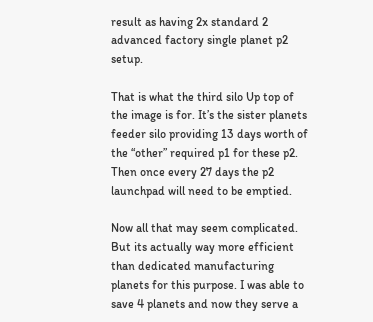result as having 2x standard 2 advanced factory single planet p2 setup.

That is what the third silo Up top of the image is for. It’s the sister planets feeder silo providing 13 days worth of the “other” required p1 for these p2. Then once every 27 days the p2 launchpad will need to be emptied.

Now all that may seem complicated. But its actually way more efficient than dedicated manufacturing planets for this purpose. I was able to save 4 planets and now they serve a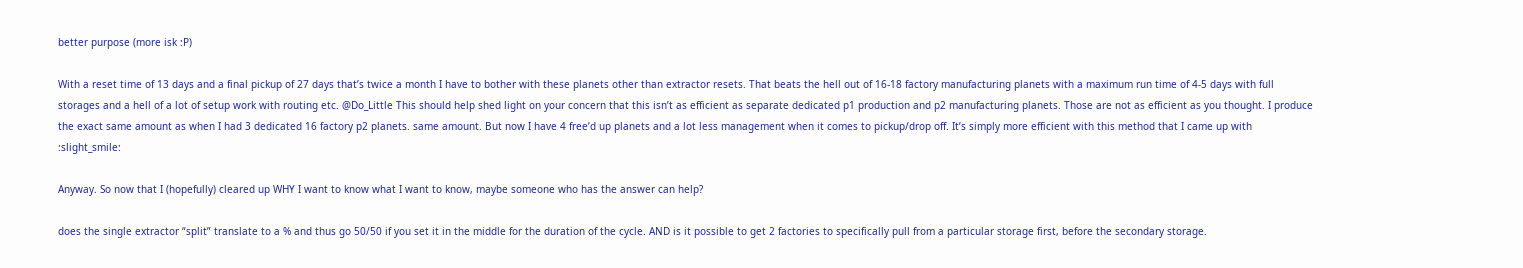better purpose (more isk :P)

With a reset time of 13 days and a final pickup of 27 days that’s twice a month I have to bother with these planets other than extractor resets. That beats the hell out of 16-18 factory manufacturing planets with a maximum run time of 4-5 days with full storages and a hell of a lot of setup work with routing etc. @Do_Little This should help shed light on your concern that this isn’t as efficient as separate dedicated p1 production and p2 manufacturing planets. Those are not as efficient as you thought. I produce the exact same amount as when I had 3 dedicated 16 factory p2 planets. same amount. But now I have 4 free’d up planets and a lot less management when it comes to pickup/drop off. It’s simply more efficient with this method that I came up with :slight_smile:

Anyway. So now that I (hopefully) cleared up WHY I want to know what I want to know, maybe someone who has the answer can help?

does the single extractor “split” translate to a % and thus go 50/50 if you set it in the middle for the duration of the cycle. AND is it possible to get 2 factories to specifically pull from a particular storage first, before the secondary storage.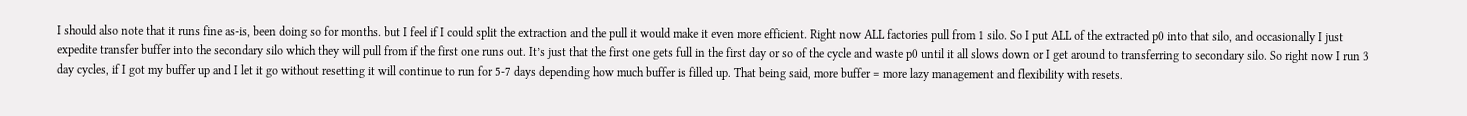I should also note that it runs fine as-is, been doing so for months. but I feel if I could split the extraction and the pull it would make it even more efficient. Right now ALL factories pull from 1 silo. So I put ALL of the extracted p0 into that silo, and occasionally I just expedite transfer buffer into the secondary silo which they will pull from if the first one runs out. It’s just that the first one gets full in the first day or so of the cycle and waste p0 until it all slows down or I get around to transferring to secondary silo. So right now I run 3 day cycles, if I got my buffer up and I let it go without resetting it will continue to run for 5-7 days depending how much buffer is filled up. That being said, more buffer = more lazy management and flexibility with resets.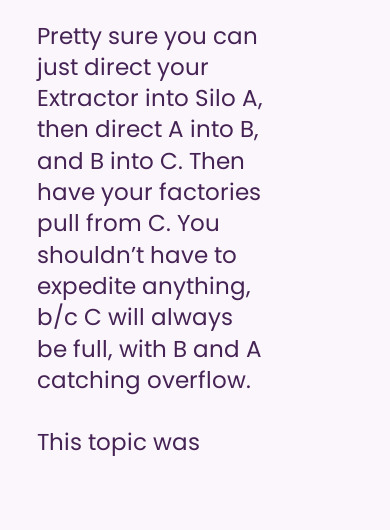Pretty sure you can just direct your Extractor into Silo A, then direct A into B, and B into C. Then have your factories pull from C. You shouldn’t have to expedite anything, b/c C will always be full, with B and A catching overflow.

This topic was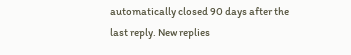automatically closed 90 days after the last reply. New replies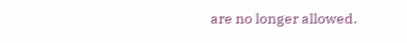are no longer allowed.